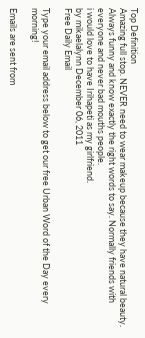Top Definition
Amazing full stop. NEVER need to wear makeup because they have natural beauty. Always funny and know exactly the right words to say. Normally friends with everyone and never bad mouths people.
i would love to have Irihapeti as my girlfriend.
by mikaelalynn December 06, 2011
Free Daily Email

Type your email address below to get our free Urban Word of the Day every morning!

Emails are sent from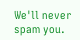We'll never spam you.